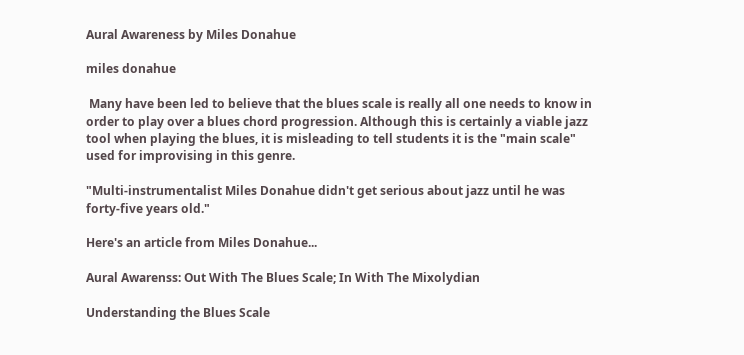Aural Awareness by Miles Donahue

miles donahue

 Many have been led to believe that the blues scale is really all one needs to know in order to play over a blues chord progression. Although this is certainly a viable jazz tool when playing the blues, it is misleading to tell students it is the "main scale" used for improvising in this genre.

"Multi-instrumentalist Miles Donahue didn't get serious about jazz until he was forty-five years old."

Here's an article from Miles Donahue...

Aural Awarenss: Out With The Blues Scale; In With The Mixolydian

Understanding the Blues Scale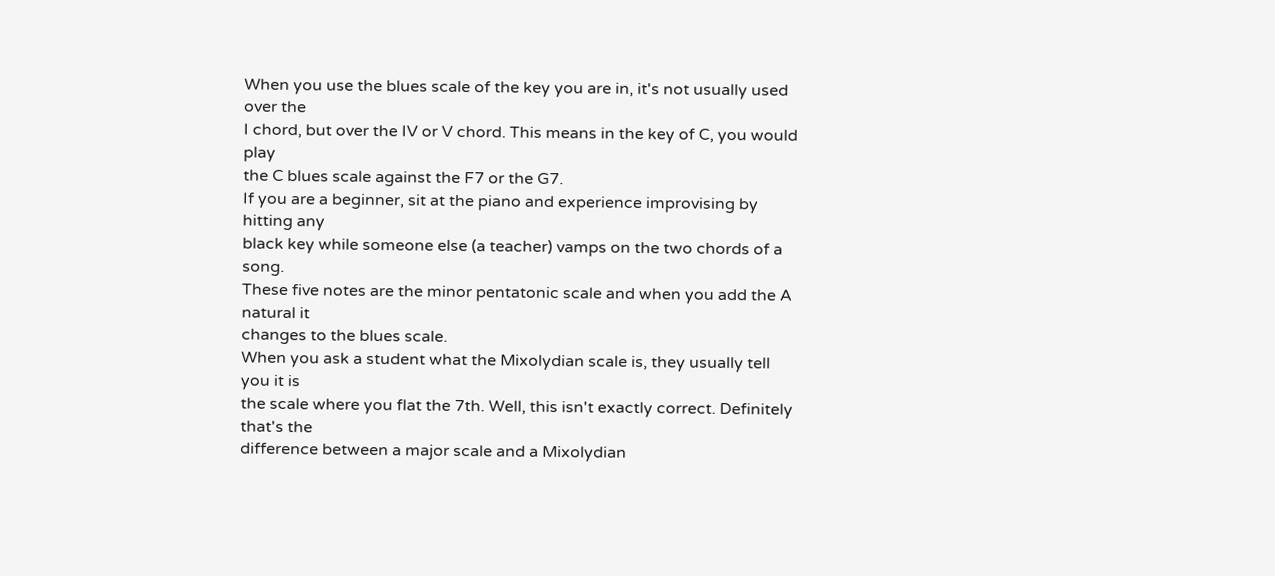When you use the blues scale of the key you are in, it's not usually used over the
I chord, but over the IV or V chord. This means in the key of C, you would play
the C blues scale against the F7 or the G7.
If you are a beginner, sit at the piano and experience improvising by hitting any
black key while someone else (a teacher) vamps on the two chords of a song.
These five notes are the minor pentatonic scale and when you add the A natural it
changes to the blues scale.
When you ask a student what the Mixolydian scale is, they usually tell you it is
the scale where you flat the 7th. Well, this isn't exactly correct. Definitely that's the
difference between a major scale and a Mixolydian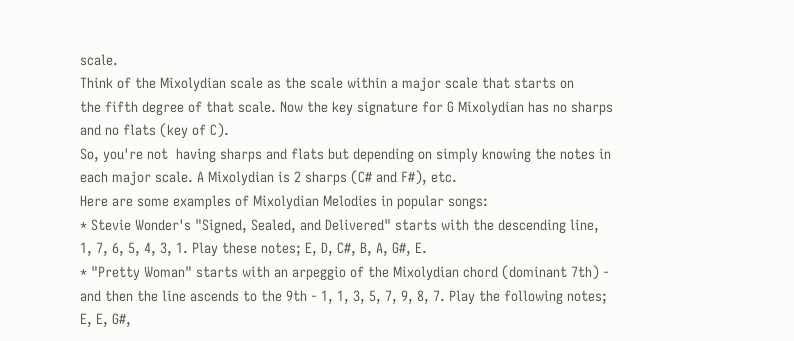scale.
Think of the Mixolydian scale as the scale within a major scale that starts on
the fifth degree of that scale. Now the key signature for G Mixolydian has no sharps
and no flats (key of C).
So, you're not  having sharps and flats but depending on simply knowing the notes in
each major scale. A Mixolydian is 2 sharps (C# and F#), etc.
Here are some examples of Mixolydian Melodies in popular songs:
* Stevie Wonder's "Signed, Sealed, and Delivered" starts with the descending line,
1, 7, 6, 5, 4, 3, 1. Play these notes; E, D, C#, B, A, G#, E.
* "Pretty Woman" starts with an arpeggio of the Mixolydian chord (dominant 7th) -
and then the line ascends to the 9th - 1, 1, 3, 5, 7, 9, 8, 7. Play the following notes;
E, E, G#,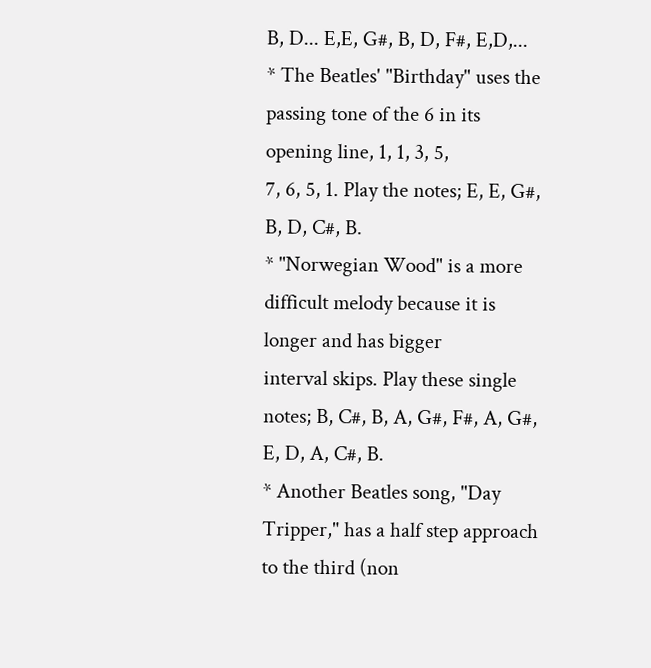B, D... E,E, G#, B, D, F#, E,D,...
* The Beatles' "Birthday" uses the passing tone of the 6 in its opening line, 1, 1, 3, 5,
7, 6, 5, 1. Play the notes; E, E, G#, B, D, C#, B.
* "Norwegian Wood" is a more difficult melody because it is longer and has bigger
interval skips. Play these single notes; B, C#, B, A, G#, F#, A, G#, E, D, A, C#, B.
* Another Beatles song, "Day Tripper," has a half step approach to the third (non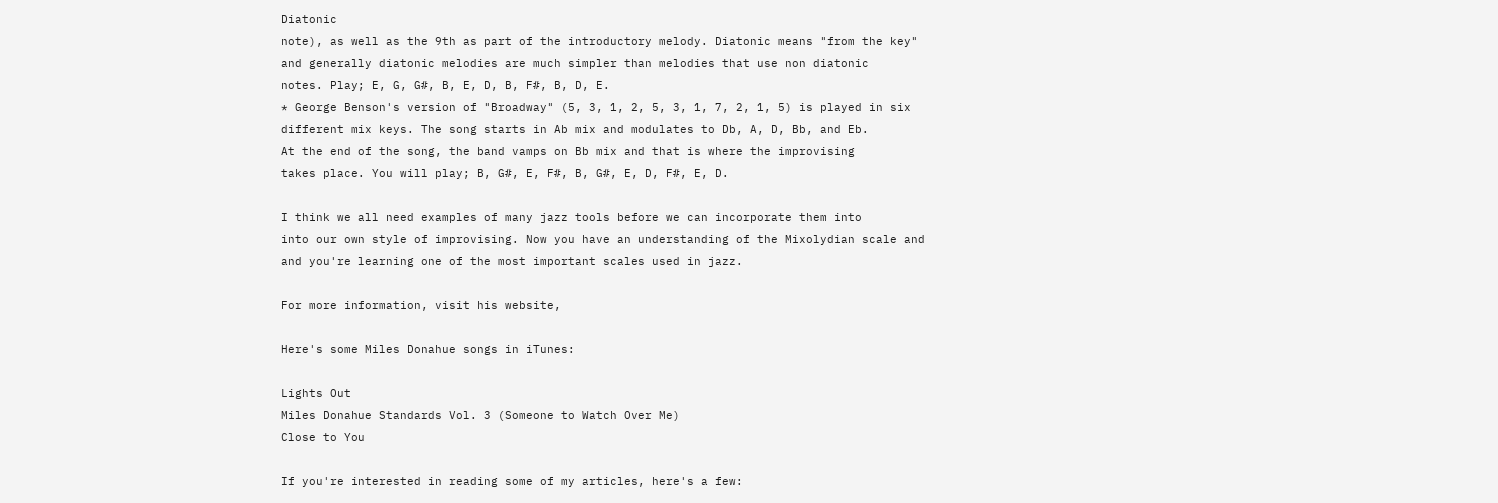Diatonic
note), as well as the 9th as part of the introductory melody. Diatonic means "from the key"
and generally diatonic melodies are much simpler than melodies that use non diatonic
notes. Play; E, G, G#, B, E, D, B, F#, B, D, E.
* George Benson's version of "Broadway" (5, 3, 1, 2, 5, 3, 1, 7, 2, 1, 5) is played in six
different mix keys. The song starts in Ab mix and modulates to Db, A, D, Bb, and Eb.
At the end of the song, the band vamps on Bb mix and that is where the improvising
takes place. You will play; B, G#, E, F#, B, G#, E, D, F#, E, D.

I think we all need examples of many jazz tools before we can incorporate them into
into our own style of improvising. Now you have an understanding of the Mixolydian scale and
and you're learning one of the most important scales used in jazz.

For more information, visit his website,

Here's some Miles Donahue songs in iTunes:

Lights Out
Miles Donahue Standards Vol. 3 (Someone to Watch Over Me)
Close to You

If you're interested in reading some of my articles, here's a few: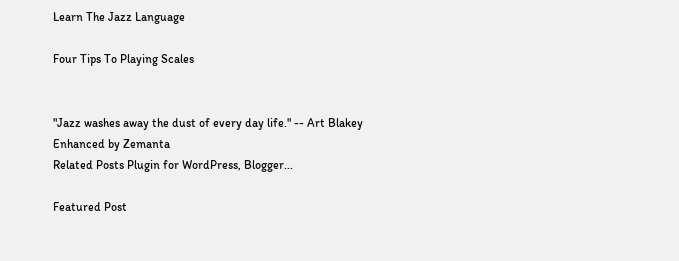Learn The Jazz Language

Four Tips To Playing Scales


"Jazz washes away the dust of every day life." -- Art Blakey
Enhanced by Zemanta
Related Posts Plugin for WordPress, Blogger...

Featured Post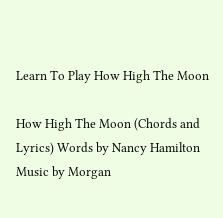Learn To Play How High The Moon

How High The Moon (Chords and Lyrics) Words by Nancy Hamilton Music by Morgan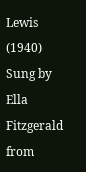Lewis (1940) Sung by Ella Fitzgerald from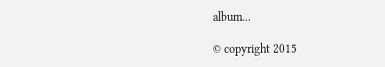album...

© copyright 2015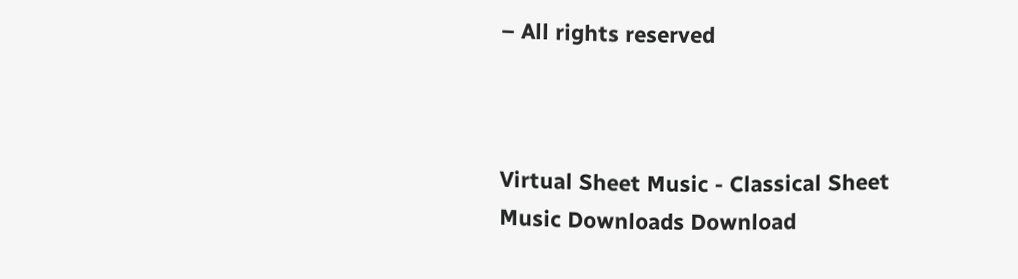– All rights reserved



Virtual Sheet Music - Classical Sheet Music Downloads Download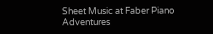Sheet Music at Faber Piano Adventures